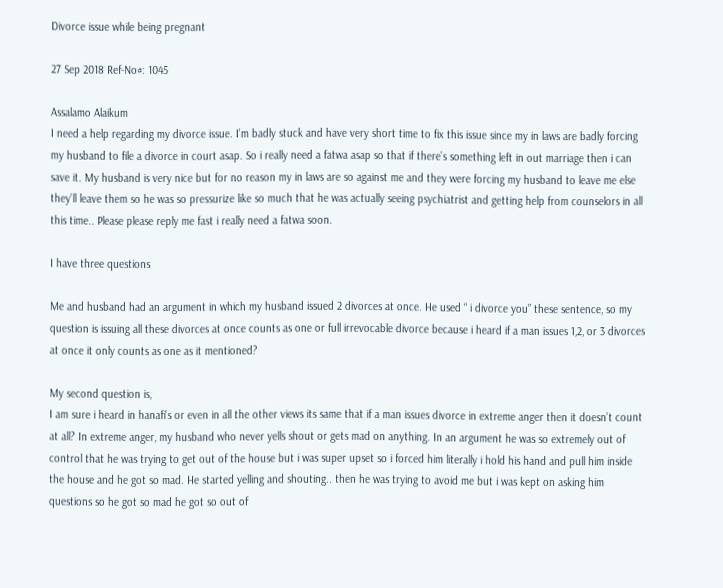Divorce issue while being pregnant

27 Sep 2018 Ref-No#: 1045

Assalamo Alaikum
I need a help regarding my divorce issue. I’m badly stuck and have very short time to fix this issue since my in laws are badly forcing my husband to file a divorce in court asap. So i really need a fatwa asap so that if there’s something left in out marriage then i can save it. My husband is very nice but for no reason my in laws are so against me and they were forcing my husband to leave me else they’ll leave them so he was so pressurize like so much that he was actually seeing psychiatrist and getting help from counselors in all this time.. Please please reply me fast i really need a fatwa soon.

I have three questions

Me and husband had an argument in which my husband issued 2 divorces at once. He used “ i divorce you” these sentence, so my question is issuing all these divorces at once counts as one or full irrevocable divorce because i heard if a man issues 1,2, or 3 divorces at once it only counts as one as it mentioned?

My second question is,
I am sure i heard in hanafi’s or even in all the other views its same that if a man issues divorce in extreme anger then it doesn’t count at all? In extreme anger, my husband who never yells shout or gets mad on anything. In an argument he was so extremely out of control that he was trying to get out of the house but i was super upset so i forced him literally i hold his hand and pull him inside the house and he got so mad. He started yelling and shouting.. then he was trying to avoid me but i was kept on asking him questions so he got so mad he got so out of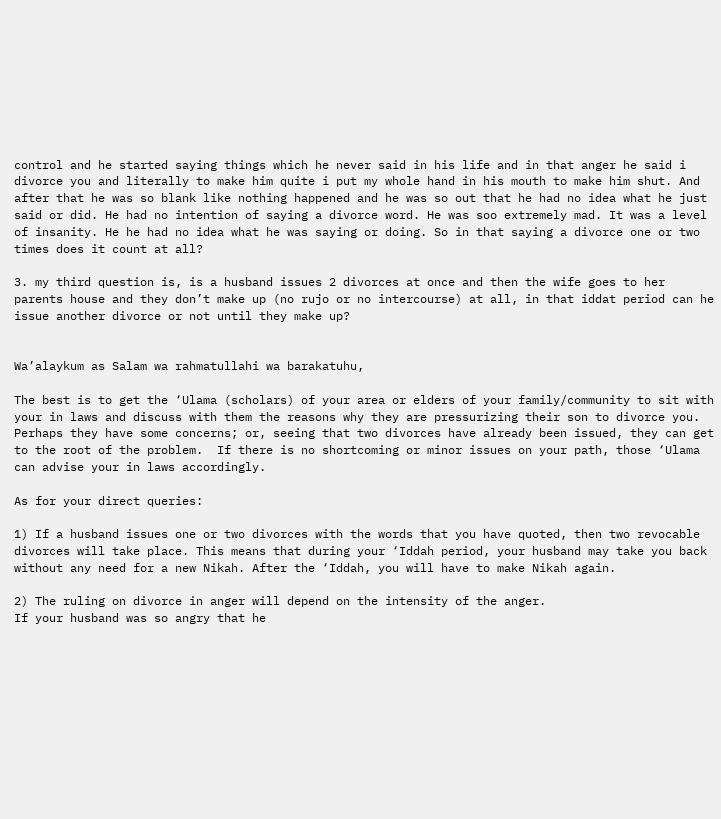control and he started saying things which he never said in his life and in that anger he said i divorce you and literally to make him quite i put my whole hand in his mouth to make him shut. And after that he was so blank like nothing happened and he was so out that he had no idea what he just said or did. He had no intention of saying a divorce word. He was soo extremely mad. It was a level of insanity. He he had no idea what he was saying or doing. So in that saying a divorce one or two times does it count at all?

3. my third question is, is a husband issues 2 divorces at once and then the wife goes to her parents house and they don’t make up (no rujo or no intercourse) at all, in that iddat period can he issue another divorce or not until they make up?


Wa’alaykum as Salam wa rahmatullahi wa barakatuhu,

The best is to get the ‘Ulama (scholars) of your area or elders of your family/community to sit with your in laws and discuss with them the reasons why they are pressurizing their son to divorce you. Perhaps they have some concerns; or, seeing that two divorces have already been issued, they can get to the root of the problem.  If there is no shortcoming or minor issues on your path, those ‘Ulama can advise your in laws accordingly.

As for your direct queries:

1) If a husband issues one or two divorces with the words that you have quoted, then two revocable divorces will take place. This means that during your ‘Iddah period, your husband may take you back without any need for a new Nikah. After the ‘Iddah, you will have to make Nikah again.

2) The ruling on divorce in anger will depend on the intensity of the anger.
If your husband was so angry that he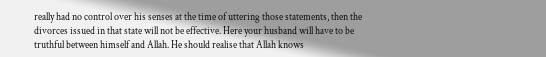really had no control over his senses at the time of uttering those statements, then the divorces issued in that state will not be effective. Here your husband will have to be truthful between himself and Allah. He should realise that Allah knows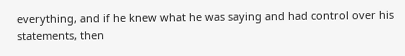everything, and if he knew what he was saying and had control over his statements, then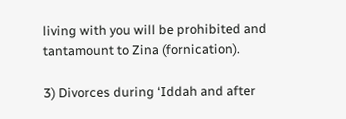living with you will be prohibited and tantamount to Zina (fornication).

3) Divorces during ‘Iddah and after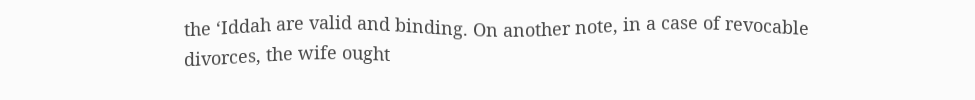the ‘Iddah are valid and binding. On another note, in a case of revocable divorces, the wife ought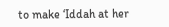to make ‘Iddah at her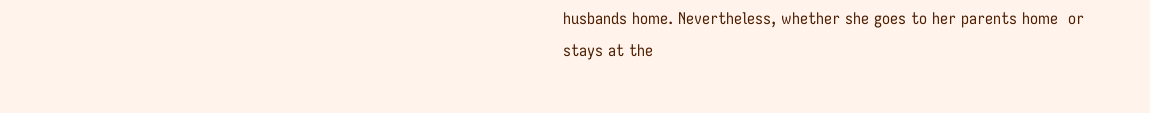husbands home. Nevertheless, whether she goes to her parents home  or stays at the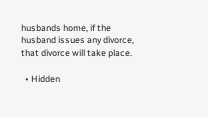husbands home, if the husband issues any divorce, that divorce will take place.

  • Hidden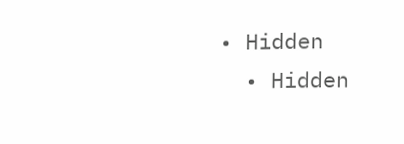• Hidden
  • Hidden